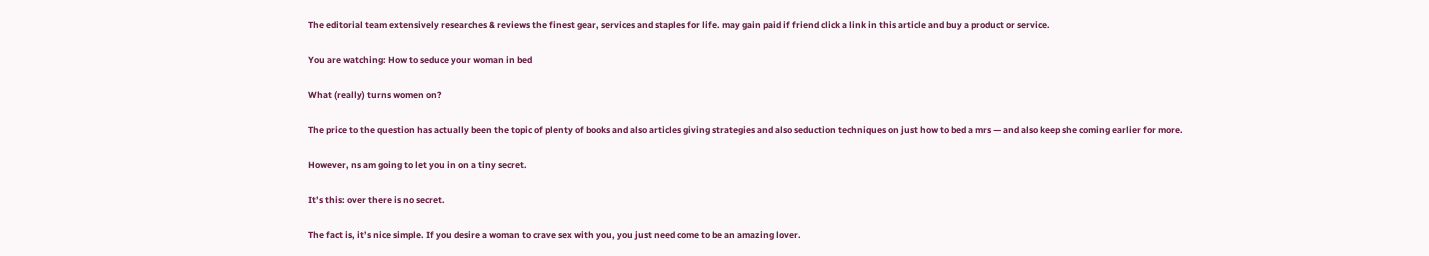The editorial team extensively researches & reviews the finest gear, services and staples for life. may gain paid if friend click a link in this article and buy a product or service.

You are watching: How to seduce your woman in bed

What (really) turns women on?

The price to the question has actually been the topic of plenty of books and also articles giving strategies and also seduction techniques on just how to bed a mrs — and also keep she coming earlier for more.

However, ns am going to let you in on a tiny secret.

It’s this: over there is no secret.

The fact is, it’s nice simple. If you desire a woman to crave sex with you, you just need come to be an amazing lover.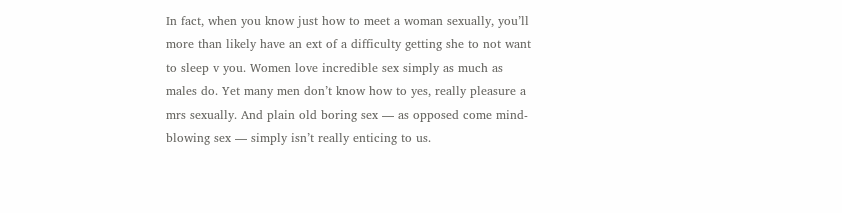In fact, when you know just how to meet a woman sexually, you’ll more than likely have an ext of a difficulty getting she to not want to sleep v you. Women love incredible sex simply as much as males do. Yet many men don’t know how to yes, really pleasure a mrs sexually. And plain old boring sex — as opposed come mind-blowing sex — simply isn’t really enticing to us.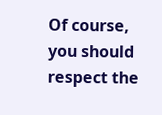Of course, you should respect the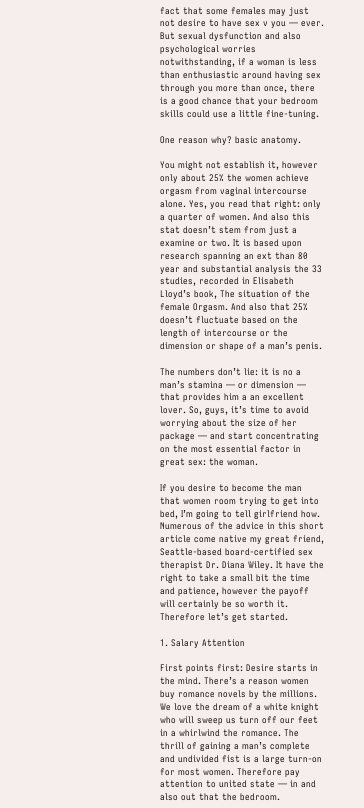fact that some females may just not desire to have sex v you — ever. But sexual dysfunction and also psychological worries notwithstanding, if a woman is less than enthusiastic around having sex through you more than once, there is a good chance that your bedroom skills could use a little fine-tuning.

One reason why? basic anatomy.

You might not establish it, however only about 25% the women achieve orgasm from vaginal intercourse alone. Yes, you read that right: only a quarter of women. And also this stat doesn’t stem from just a examine or two. It is based upon research spanning an ext than 80 year and substantial analysis the 33 studies, recorded in Elisabeth Lloyd’s book, The situation of the female Orgasm. And also that 25% doesn’t fluctuate based on the length of intercourse or the dimension or shape of a man’s penis.

The numbers don’t lie: it is no a man’s stamina — or dimension — that provides him a an excellent lover. So, guys, it’s time to avoid worrying about the size of her package — and start concentrating on the most essential factor in great sex: the woman.

If you desire to become the man that women room trying to get into bed, I’m going to tell girlfriend how. Numerous of the advice in this short article come native my great friend, Seattle-based board-certified sex therapist Dr. Diana Wiley. It have the right to take a small bit the time and patience, however the payoff will certainly be so worth it. Therefore let’s get started.

1. Salary Attention

First points first: Desire starts in the mind. There’s a reason women buy romance novels by the millions. We love the dream of a white knight who will sweep us turn off our feet in a whirlwind the romance. The thrill of gaining a man’s complete and undivided fist is a large turn-on for most women. Therefore pay attention to united state — in and also out that the bedroom.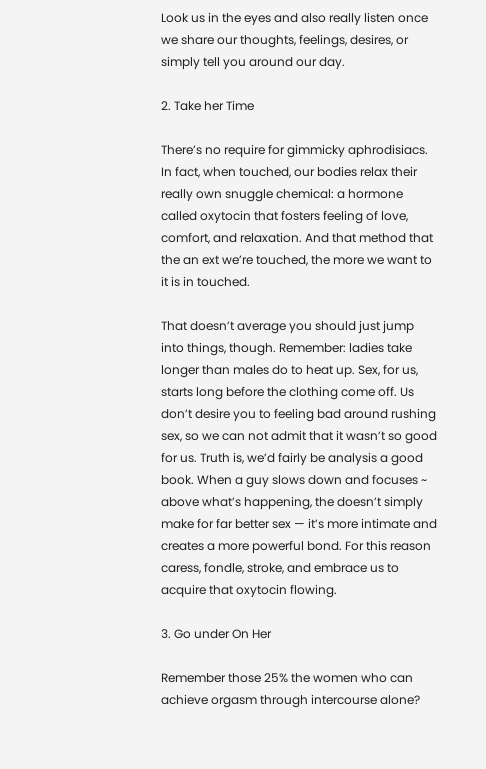Look us in the eyes and also really listen once we share our thoughts, feelings, desires, or simply tell you around our day.

2. Take her Time

There’s no require for gimmicky aphrodisiacs. In fact, when touched, our bodies relax their really own snuggle chemical: a hormone called oxytocin that fosters feeling of love, comfort, and relaxation. And that method that the an ext we’re touched, the more we want to it is in touched.

That doesn’t average you should just jump into things, though. Remember: ladies take longer than males do to heat up. Sex, for us, starts long before the clothing come off. Us don’t desire you to feeling bad around rushing sex, so we can not admit that it wasn’t so good for us. Truth is, we’d fairly be analysis a good book. When a guy slows down and focuses ~ above what’s happening, the doesn’t simply make for far better sex — it’s more intimate and creates a more powerful bond. For this reason caress, fondle, stroke, and embrace us to acquire that oxytocin flowing.

3. Go under On Her

Remember those 25% the women who can achieve orgasm through intercourse alone?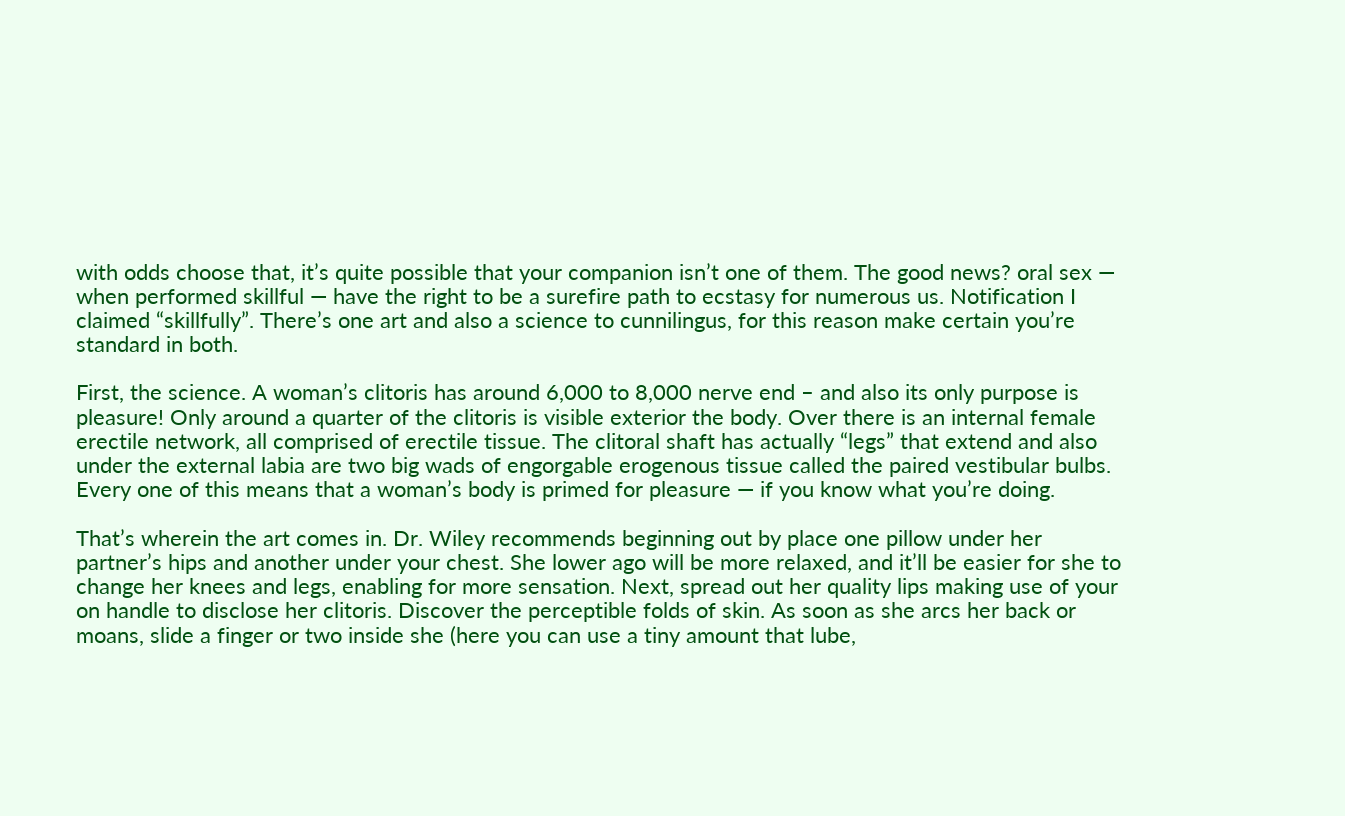with odds choose that, it’s quite possible that your companion isn’t one of them. The good news? oral sex — when performed skillful — have the right to be a surefire path to ecstasy for numerous us. Notification I claimed “skillfully”. There’s one art and also a science to cunnilingus, for this reason make certain you’re standard in both.

First, the science. A woman’s clitoris has around 6,000 to 8,000 nerve end – and also its only purpose is pleasure! Only around a quarter of the clitoris is visible exterior the body. Over there is an internal female erectile network, all comprised of erectile tissue. The clitoral shaft has actually “legs” that extend and also under the external labia are two big wads of engorgable erogenous tissue called the paired vestibular bulbs. Every one of this means that a woman’s body is primed for pleasure — if you know what you’re doing.

That’s wherein the art comes in. Dr. Wiley recommends beginning out by place one pillow under her partner’s hips and another under your chest. She lower ago will be more relaxed, and it’ll be easier for she to change her knees and legs, enabling for more sensation. Next, spread out her quality lips making use of your on handle to disclose her clitoris. Discover the perceptible folds of skin. As soon as she arcs her back or moans, slide a finger or two inside she (here you can use a tiny amount that lube,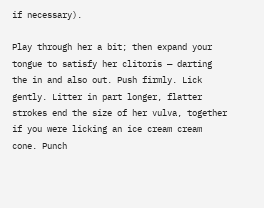if necessary).

Play through her a bit; then expand your tongue to satisfy her clitoris — darting the in and also out. Push firmly. Lick gently. Litter in part longer, flatter strokes end the size of her vulva, together if you were licking an ice cream cream cone. Punch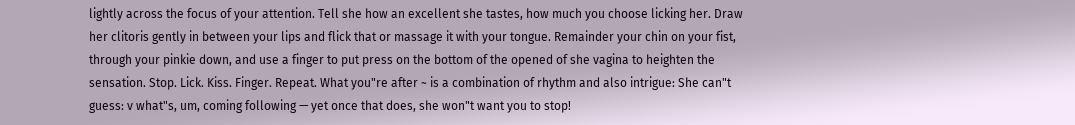lightly across the focus of your attention. Tell she how an excellent she tastes, how much you choose licking her. Draw her clitoris gently in between your lips and flick that or massage it with your tongue. Remainder your chin on your fist, through your pinkie down, and use a finger to put press on the bottom of the opened of she vagina to heighten the sensation. Stop. Lick. Kiss. Finger. Repeat. What you"re after ~ is a combination of rhythm and also intrigue: She can"t guess: v what"s, um, coming following — yet once that does, she won"t want you to stop!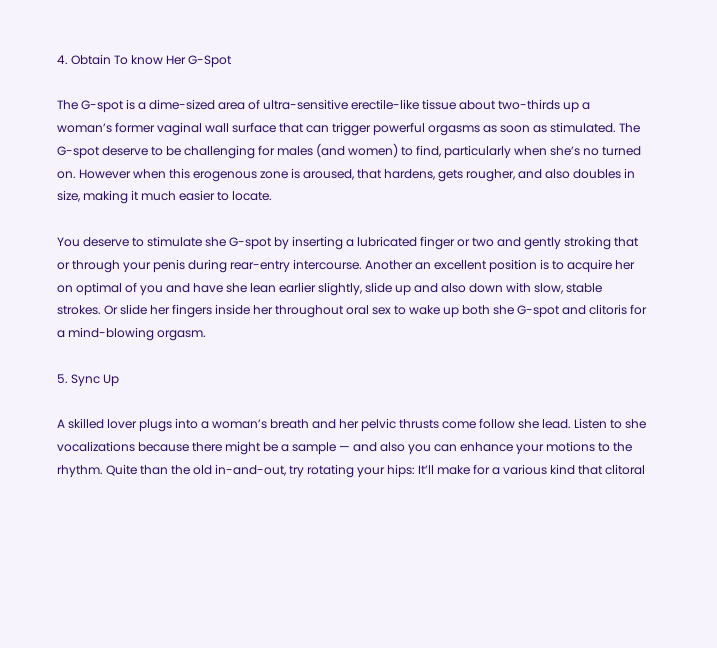4. Obtain To know Her G-Spot

The G-spot is a dime-sized area of ultra-sensitive erectile-like tissue about two-thirds up a woman’s former vaginal wall surface that can trigger powerful orgasms as soon as stimulated. The G-spot deserve to be challenging for males (and women) to find, particularly when she’s no turned on. However when this erogenous zone is aroused, that hardens, gets rougher, and also doubles in size, making it much easier to locate.

You deserve to stimulate she G-spot by inserting a lubricated finger or two and gently stroking that or through your penis during rear-entry intercourse. Another an excellent position is to acquire her on optimal of you and have she lean earlier slightly, slide up and also down with slow, stable strokes. Or slide her fingers inside her throughout oral sex to wake up both she G-spot and clitoris for a mind-blowing orgasm.

5. Sync Up

A skilled lover plugs into a woman’s breath and her pelvic thrusts come follow she lead. Listen to she vocalizations because there might be a sample — and also you can enhance your motions to the rhythm. Quite than the old in-and-out, try rotating your hips: It’ll make for a various kind that clitoral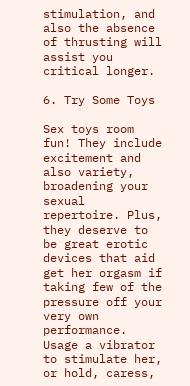stimulation, and also the absence of thrusting will assist you critical longer.

6. Try Some Toys

Sex toys room fun! They include excitement and also variety, broadening your sexual repertoire. Plus, they deserve to be great erotic devices that aid get her orgasm if taking few of the pressure off your very own performance. Usage a vibrator to stimulate her, or hold, caress,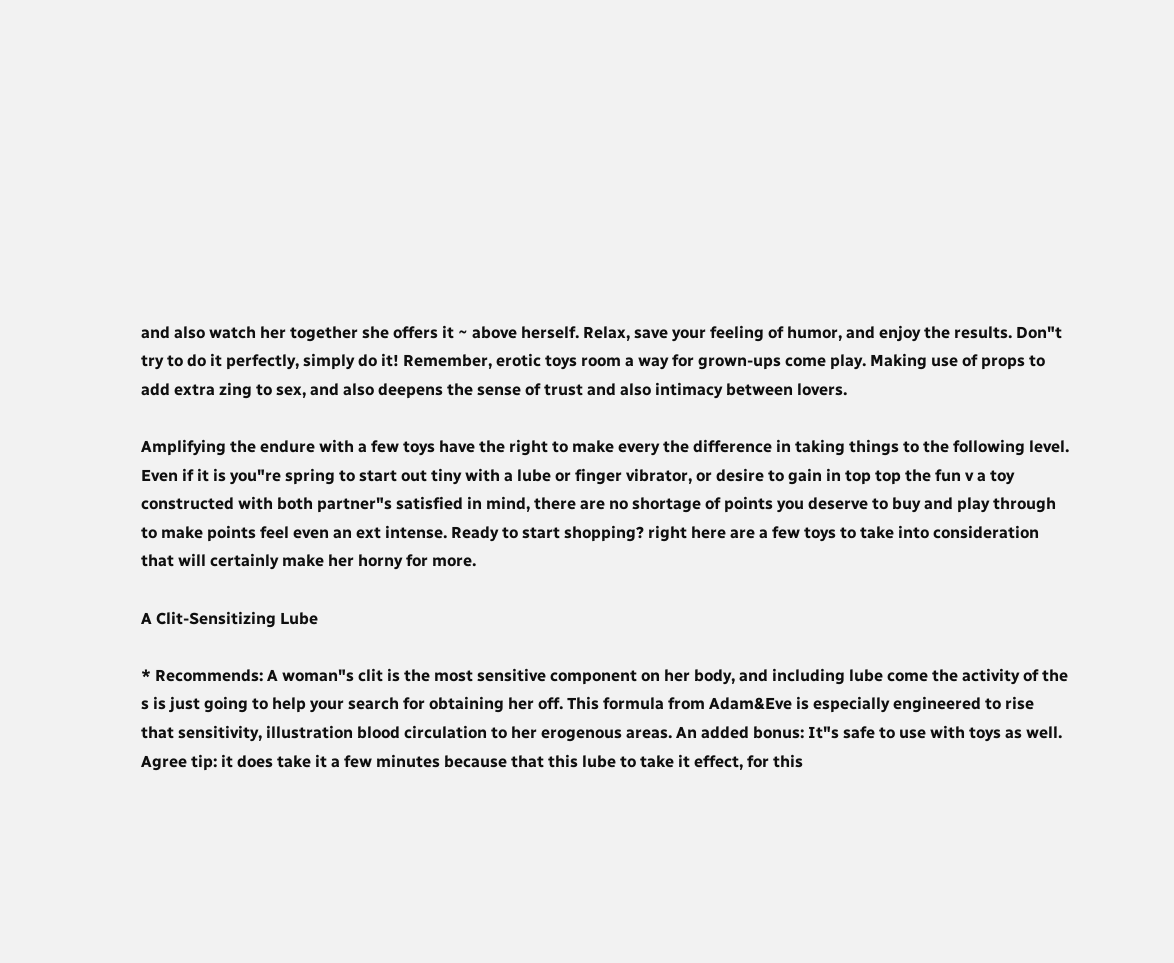and also watch her together she offers it ~ above herself. Relax, save your feeling of humor, and enjoy the results. Don"t try to do it perfectly, simply do it! Remember, erotic toys room a way for grown-ups come play. Making use of props to add extra zing to sex, and also deepens the sense of trust and also intimacy between lovers.

Amplifying the endure with a few toys have the right to make every the difference in taking things to the following level. Even if it is you"re spring to start out tiny with a lube or finger vibrator, or desire to gain in top top the fun v a toy constructed with both partner"s satisfied in mind, there are no shortage of points you deserve to buy and play through to make points feel even an ext intense. Ready to start shopping? right here are a few toys to take into consideration that will certainly make her horny for more.

A Clit-Sensitizing Lube

* Recommends: A woman"s clit is the most sensitive component on her body, and including lube come the activity of the s is just going to help your search for obtaining her off. This formula from Adam&Eve is especially engineered to rise that sensitivity, illustration blood circulation to her erogenous areas. An added bonus: It"s safe to use with toys as well. Agree tip: it does take it a few minutes because that this lube to take it effect, for this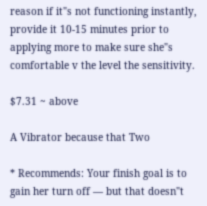reason if it"s not functioning instantly, provide it 10-15 minutes prior to applying more to make sure she"s comfortable v the level the sensitivity.

$7.31 ~ above

A Vibrator because that Two

* Recommends: Your finish goal is to gain her turn off — but that doesn"t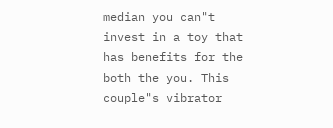median you can"t invest in a toy that has benefits for the both the you. This couple"s vibrator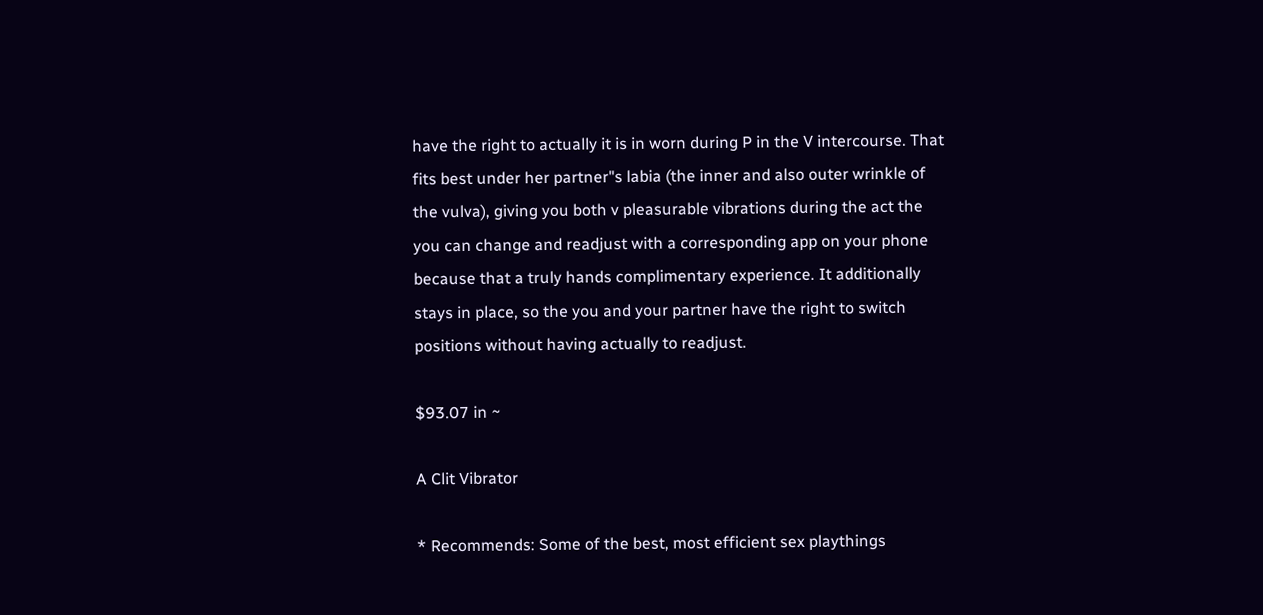have the right to actually it is in worn during P in the V intercourse. That fits best under her partner"s labia (the inner and also outer wrinkle of the vulva), giving you both v pleasurable vibrations during the act the you can change and readjust with a corresponding app on your phone because that a truly hands complimentary experience. It additionally stays in place, so the you and your partner have the right to switch positions without having actually to readjust.

$93.07 in ~

A Clit Vibrator

* Recommends: Some of the best, most efficient sex playthings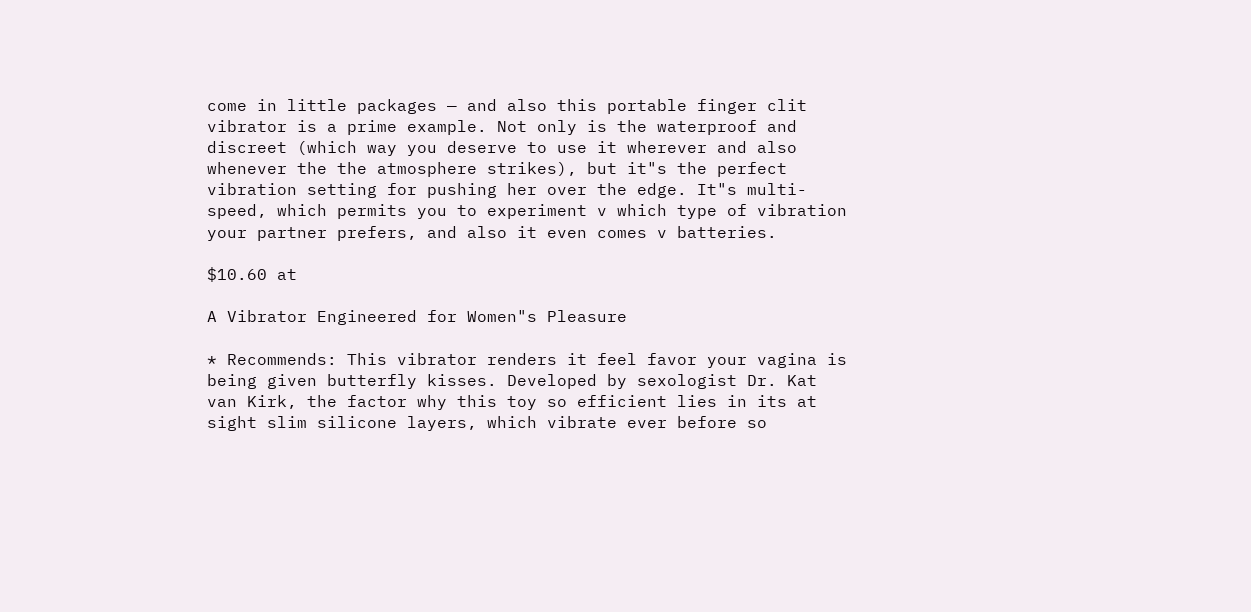come in little packages — and also this portable finger clit vibrator is a prime example. Not only is the waterproof and discreet (which way you deserve to use it wherever and also whenever the the atmosphere strikes), but it"s the perfect vibration setting for pushing her over the edge. It"s multi-speed, which permits you to experiment v which type of vibration your partner prefers, and also it even comes v batteries.

$10.60 at

A Vibrator Engineered for Women"s Pleasure

* Recommends: This vibrator renders it feel favor your vagina is being given butterfly kisses. Developed by sexologist Dr. Kat van Kirk, the factor why this toy so efficient lies in its at sight slim silicone layers, which vibrate ever before so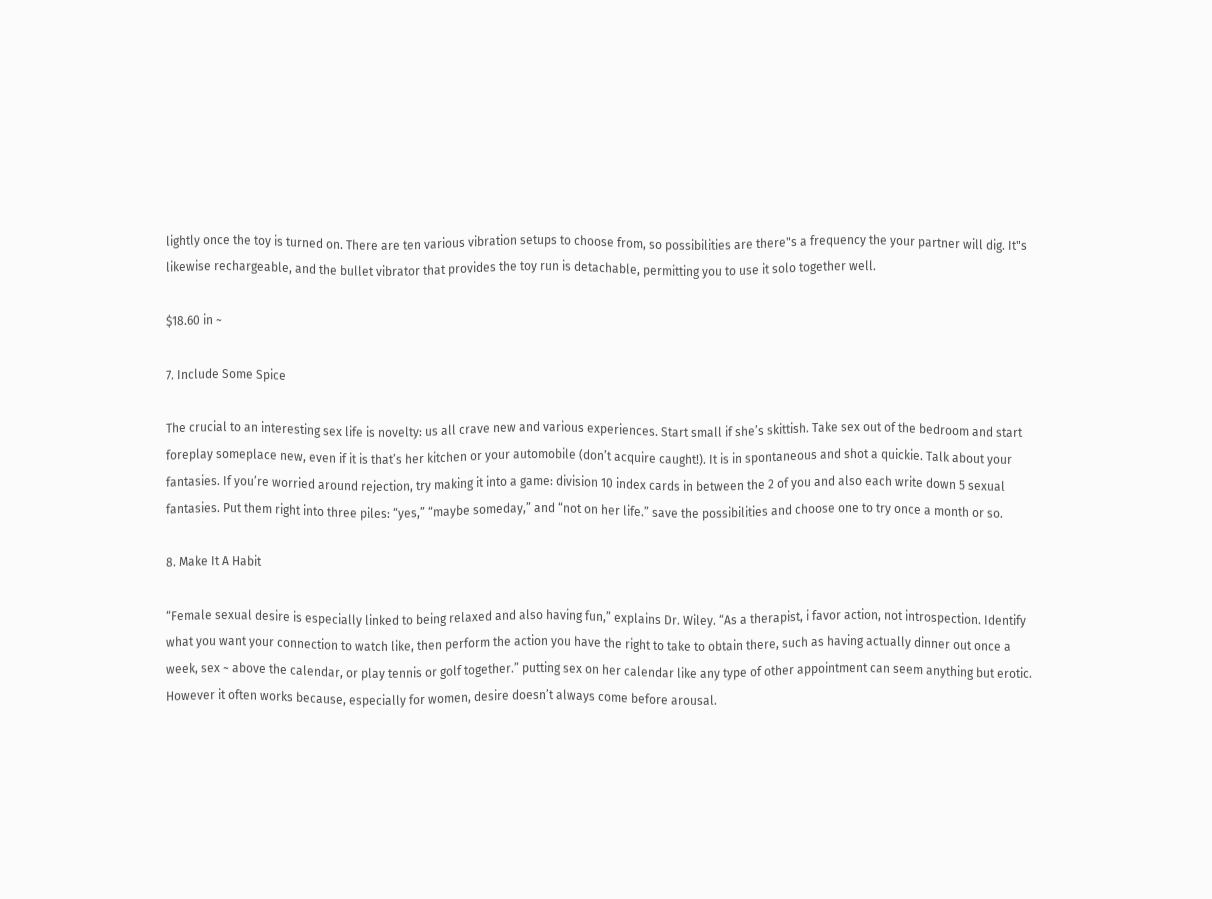lightly once the toy is turned on. There are ten various vibration setups to choose from, so possibilities are there"s a frequency the your partner will dig. It"s likewise rechargeable, and the bullet vibrator that provides the toy run is detachable, permitting you to use it solo together well.

$18.60 in ~

7. Include Some Spice

The crucial to an interesting sex life is novelty: us all crave new and various experiences. Start small if she’s skittish. Take sex out of the bedroom and start foreplay someplace new, even if it is that’s her kitchen or your automobile (don’t acquire caught!). It is in spontaneous and shot a quickie. Talk about your fantasies. If you’re worried around rejection, try making it into a game: division 10 index cards in between the 2 of you and also each write down 5 sexual fantasies. Put them right into three piles: “yes,” “maybe someday,” and “not on her life.” save the possibilities and choose one to try once a month or so.

8. Make It A Habit

“Female sexual desire is especially linked to being relaxed and also having fun,” explains Dr. Wiley. “As a therapist, i favor action, not introspection. Identify what you want your connection to watch like, then perform the action you have the right to take to obtain there, such as having actually dinner out once a week, sex ~ above the calendar, or play tennis or golf together.” putting sex on her calendar like any type of other appointment can seem anything but erotic. However it often works because, especially for women, desire doesn’t always come before arousal.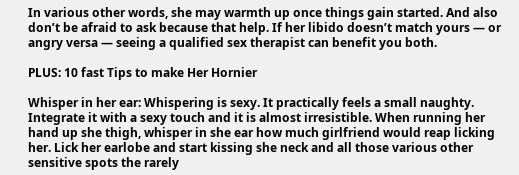In various other words, she may warmth up once things gain started. And also don’t be afraid to ask because that help. If her libido doesn’t match yours — or angry versa — seeing a qualified sex therapist can benefit you both.

PLUS: 10 fast Tips to make Her Hornier

Whisper in her ear: Whispering is sexy. It practically feels a small naughty. Integrate it with a sexy touch and it is almost irresistible. When running her hand up she thigh, whisper in she ear how much girlfriend would reap licking her. Lick her earlobe and start kissing she neck and all those various other sensitive spots the rarely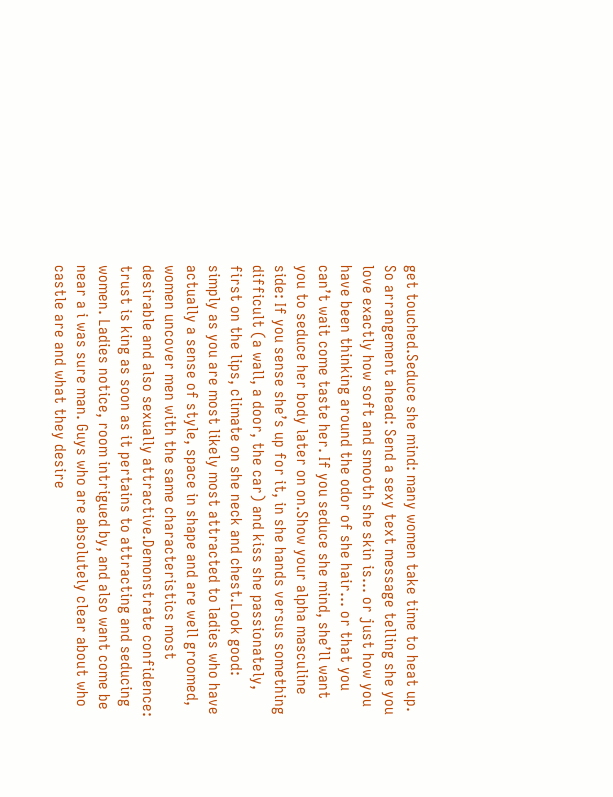get touched.Seduce she mind: many women take time to heat up. So arrangement ahead: Send a sexy text message telling she you love exactly how soft and smooth she skin is… or just how you have been thinking around the odor of she hair… or that you can’t wait come taste her. If you seduce she mind, she’ll want you to seduce her body later on on.Show your alpha masculine side: If you sense she’s up for it, in she hands versus something difficult (a wall, a door, the car) and kiss she passionately, first on the lips, climate on she neck and chest.Look good: simply as you are most likely most attracted to ladies who have actually a sense of style, space in shape and are well groomed, women uncover men with the same characteristics most desirable and also sexually attractive.Demonstrate confidence: trust is king as soon as it pertains to attracting and seducing women. Ladies notice, room intrigued by, and also want come be near a i was sure man. Guys who are absolutely clear about who castle are and what they desire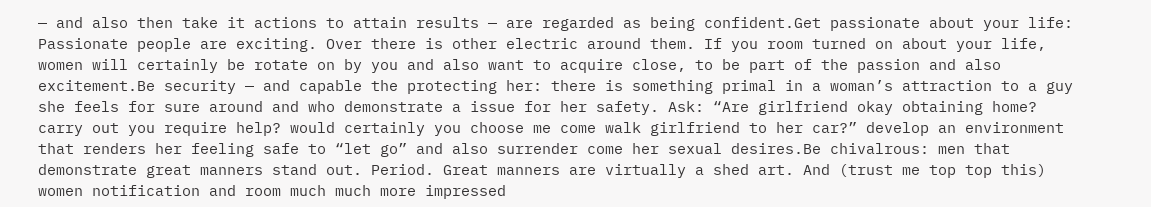— and also then take it actions to attain results — are regarded as being confident.Get passionate about your life: Passionate people are exciting. Over there is other electric around them. If you room turned on about your life, women will certainly be rotate on by you and also want to acquire close, to be part of the passion and also excitement.Be security — and capable the protecting her: there is something primal in a woman’s attraction to a guy she feels for sure around and who demonstrate a issue for her safety. Ask: “Are girlfriend okay obtaining home? carry out you require help? would certainly you choose me come walk girlfriend to her car?” develop an environment that renders her feeling safe to “let go” and also surrender come her sexual desires.Be chivalrous: men that demonstrate great manners stand out. Period. Great manners are virtually a shed art. And (trust me top top this) women notification and room much much more impressed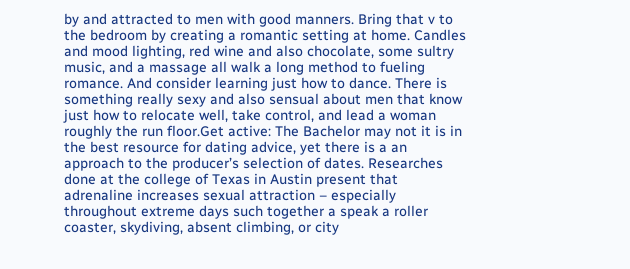by and attracted to men with good manners. Bring that v to the bedroom by creating a romantic setting at home. Candles and mood lighting, red wine and also chocolate, some sultry music, and a massage all walk a long method to fueling romance. And consider learning just how to dance. There is something really sexy and also sensual about men that know just how to relocate well, take control, and lead a woman roughly the run floor.Get active: The Bachelor may not it is in the best resource for dating advice, yet there is a an approach to the producer’s selection of dates. Researches done at the college of Texas in Austin present that adrenaline increases sexual attraction – especially throughout extreme days such together a speak a roller coaster, skydiving, absent climbing, or city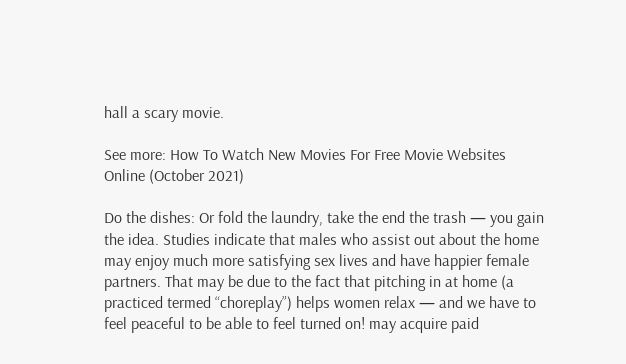hall a scary movie.

See more: How To Watch New Movies For Free Movie Websites Online (October 2021)

Do the dishes: Or fold the laundry, take the end the trash — you gain the idea. Studies indicate that males who assist out about the home may enjoy much more satisfying sex lives and have happier female partners. That may be due to the fact that pitching in at home (a practiced termed “choreplay”) helps women relax — and we have to feel peaceful to be able to feel turned on! may acquire paid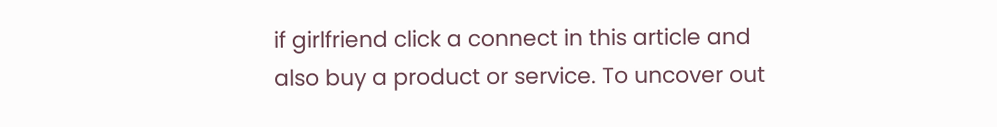if girlfriend click a connect in this article and also buy a product or service. To uncover out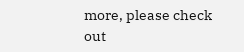more, please check out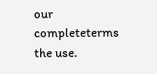our completeterms the use.